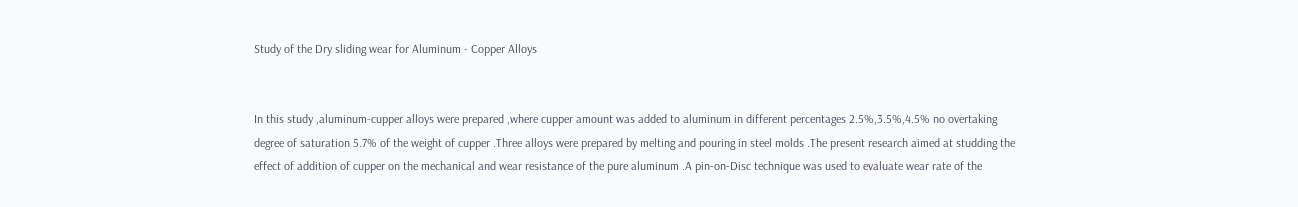Study of the Dry sliding wear for Aluminum - Copper Alloys


In this study ,aluminum-cupper alloys were prepared ,where cupper amount was added to aluminum in different percentages 2.5%,3.5%,4.5% no overtaking degree of saturation 5.7% of the weight of cupper .Three alloys were prepared by melting and pouring in steel molds .The present research aimed at studding the effect of addition of cupper on the mechanical and wear resistance of the pure aluminum .A pin-on-Disc technique was used to evaluate wear rate of the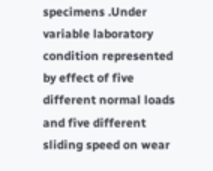specimens .Under variable laboratory condition represented by effect of five different normal loads and five different sliding speed on wear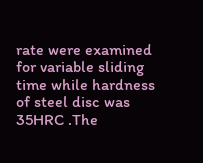rate were examined for variable sliding time while hardness of steel disc was 35HRC .The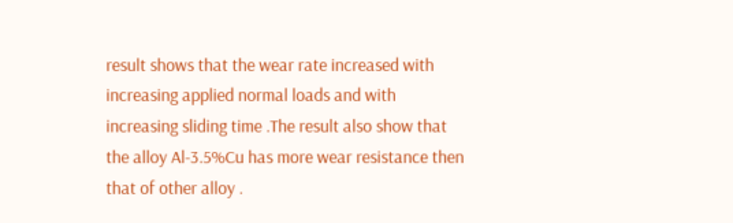result shows that the wear rate increased with increasing applied normal loads and with increasing sliding time .The result also show that the alloy Al-3.5%Cu has more wear resistance then that of other alloy .